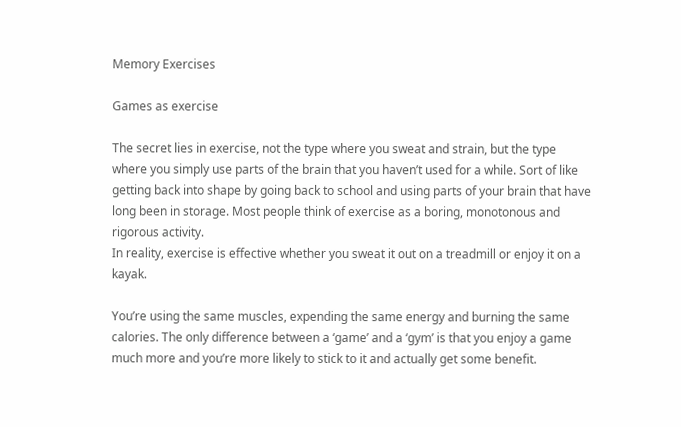Memory Exercises

Games as exercise

The secret lies in exercise, not the type where you sweat and strain, but the type where you simply use parts of the brain that you haven’t used for a while. Sort of like getting back into shape by going back to school and using parts of your brain that have long been in storage. Most people think of exercise as a boring, monotonous and rigorous activity.
In reality, exercise is effective whether you sweat it out on a treadmill or enjoy it on a kayak.

You’re using the same muscles, expending the same energy and burning the same calories. The only difference between a ‘game’ and a ‘gym’ is that you enjoy a game much more and you’re more likely to stick to it and actually get some benefit.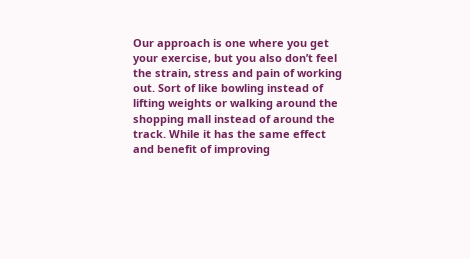Our approach is one where you get your exercise, but you also don’t feel the strain, stress and pain of working out. Sort of like bowling instead of lifting weights or walking around the shopping mall instead of around the track. While it has the same effect and benefit of improving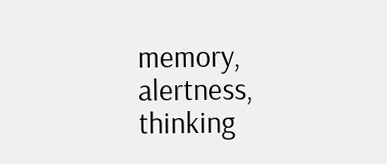memory, alertness, thinking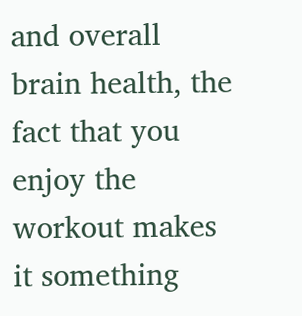and overall brain health, the fact that you enjoy the workout makes it something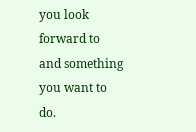you look forward to and something you want to do.